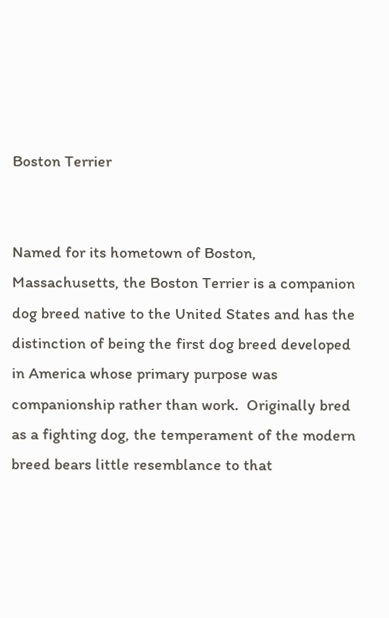Boston Terrier


Named for its hometown of Boston, Massachusetts, the Boston Terrier is a companion dog breed native to the United States and has the distinction of being the first dog breed developed in America whose primary purpose was companionship rather than work.  Originally bred as a fighting dog, the temperament of the modern breed bears little resemblance to that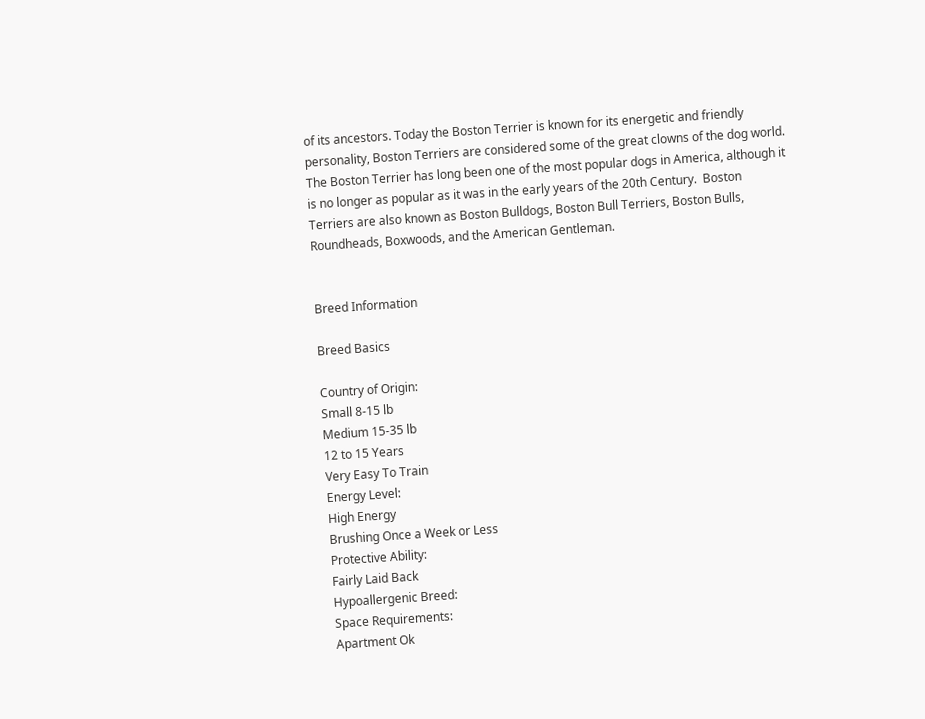of its ancestors. Today the Boston Terrier is known for its energetic and friendly personality, Boston Terriers are considered some of the great clowns of the dog world.  The Boston Terrier has long been one of the most popular dogs in America, although it is no longer as popular as it was in the early years of the 20th Century.  Boston Terriers are also known as Boston Bulldogs, Boston Bull Terriers, Boston Bulls, Roundheads, Boxwoods, and the American Gentleman.


Breed Information

Breed Basics

Country of Origin:
Small 8-15 lb
Medium 15-35 lb
12 to 15 Years
Very Easy To Train
Energy Level:
High Energy
Brushing Once a Week or Less
Protective Ability:
Fairly Laid Back
Hypoallergenic Breed:
Space Requirements:
Apartment Ok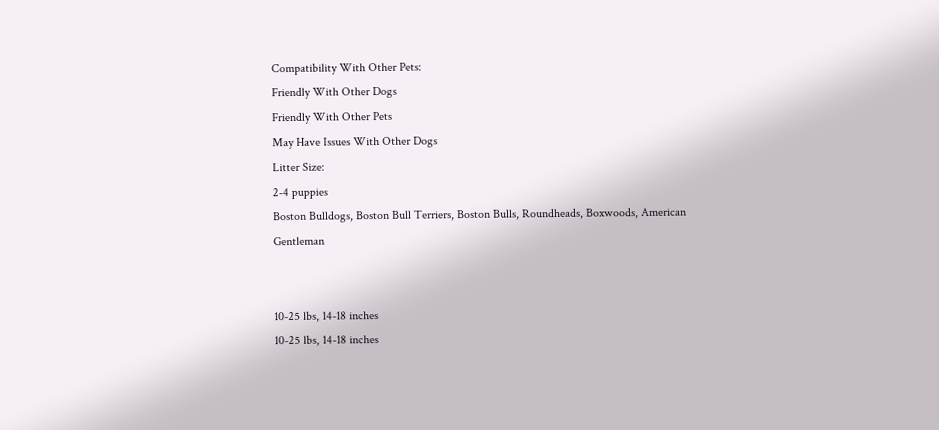Compatibility With Other Pets:
Friendly With Other Dogs
Friendly With Other Pets
May Have Issues With Other Dogs
Litter Size:
2-4 puppies
Boston Bulldogs, Boston Bull Terriers, Boston Bulls, Roundheads, Boxwoods, American Gentleman


10-25 lbs, 14-18 inches
10-25 lbs, 14-18 inches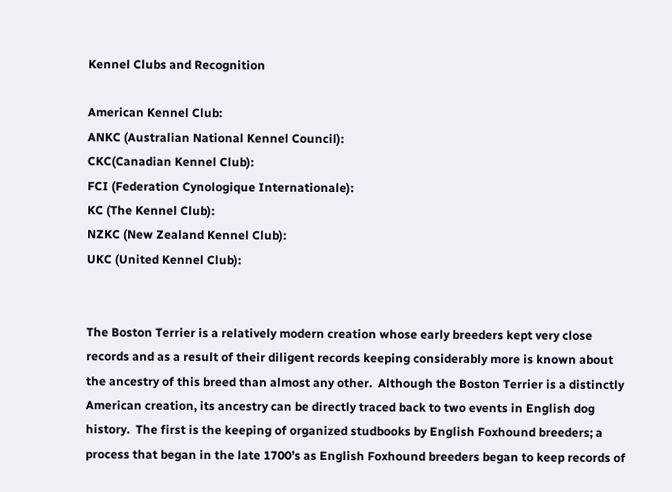Kennel Clubs and Recognition

American Kennel Club:
ANKC (Australian National Kennel Council):
CKC(Canadian Kennel Club):
FCI (Federation Cynologique Internationale):
KC (The Kennel Club):
NZKC (New Zealand Kennel Club):
UKC (United Kennel Club):


The Boston Terrier is a relatively modern creation whose early breeders kept very close records and as a result of their diligent records keeping considerably more is known about the ancestry of this breed than almost any other.  Although the Boston Terrier is a distinctly American creation, its ancestry can be directly traced back to two events in English dog history.  The first is the keeping of organized studbooks by English Foxhound breeders; a process that began in the late 1700’s as English Foxhound breeders began to keep records of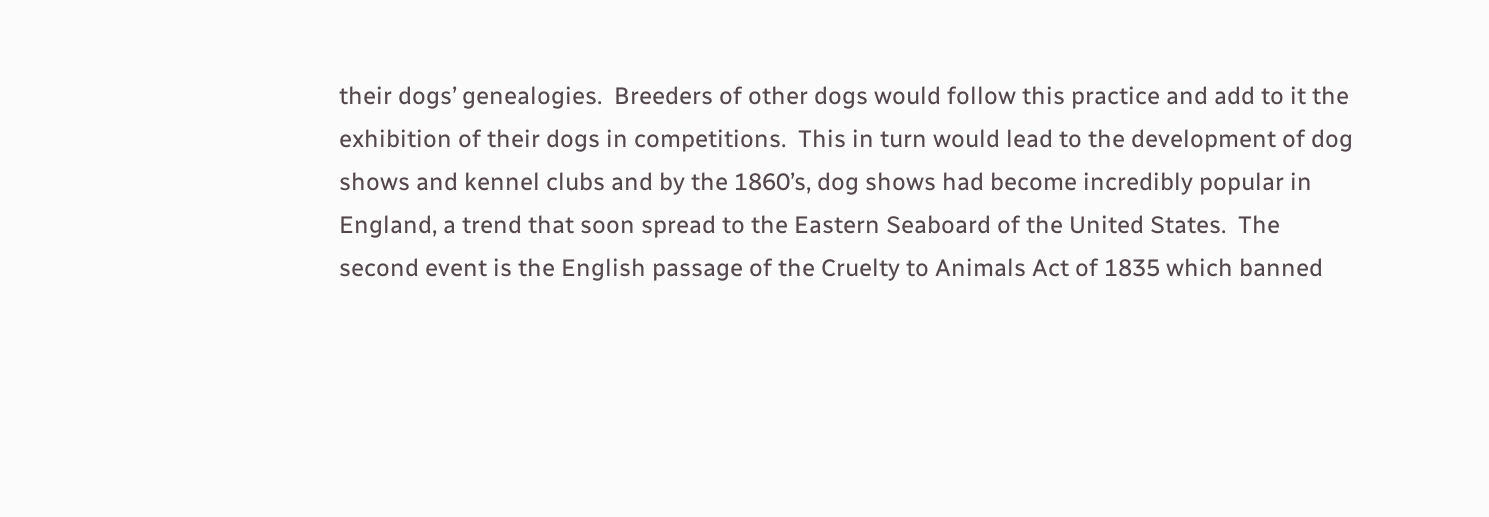their dogs’ genealogies.  Breeders of other dogs would follow this practice and add to it the exhibition of their dogs in competitions.  This in turn would lead to the development of dog shows and kennel clubs and by the 1860’s, dog shows had become incredibly popular in England, a trend that soon spread to the Eastern Seaboard of the United States.  The second event is the English passage of the Cruelty to Animals Act of 1835 which banned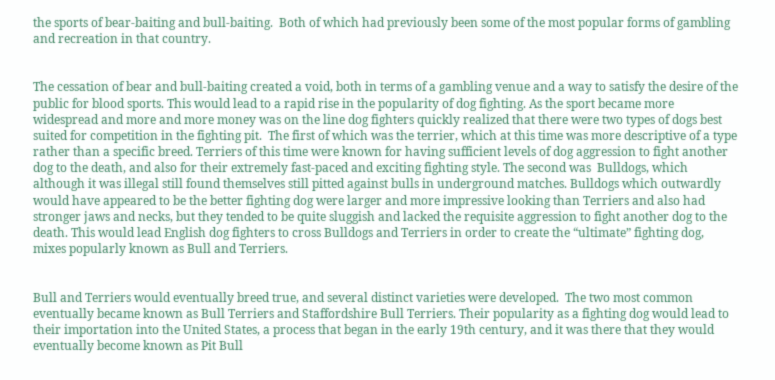the sports of bear-baiting and bull-baiting.  Both of which had previously been some of the most popular forms of gambling and recreation in that country.


The cessation of bear and bull-baiting created a void, both in terms of a gambling venue and a way to satisfy the desire of the public for blood sports. This would lead to a rapid rise in the popularity of dog fighting. As the sport became more widespread and more and more money was on the line dog fighters quickly realized that there were two types of dogs best suited for competition in the fighting pit.  The first of which was the terrier, which at this time was more descriptive of a type rather than a specific breed. Terriers of this time were known for having sufficient levels of dog aggression to fight another dog to the death, and also for their extremely fast-paced and exciting fighting style. The second was  Bulldogs, which although it was illegal still found themselves still pitted against bulls in underground matches. Bulldogs which outwardly would have appeared to be the better fighting dog were larger and more impressive looking than Terriers and also had stronger jaws and necks, but they tended to be quite sluggish and lacked the requisite aggression to fight another dog to the death. This would lead English dog fighters to cross Bulldogs and Terriers in order to create the “ultimate” fighting dog, mixes popularly known as Bull and Terriers.


Bull and Terriers would eventually breed true, and several distinct varieties were developed.  The two most common eventually became known as Bull Terriers and Staffordshire Bull Terriers. Their popularity as a fighting dog would lead to their importation into the United States, a process that began in the early 19th century, and it was there that they would eventually become known as Pit Bull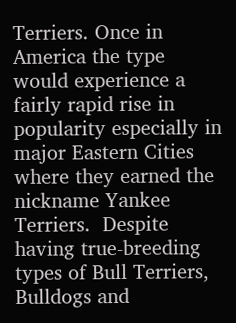Terriers. Once in America the type would experience a fairly rapid rise in popularity especially in major Eastern Cities where they earned the nickname Yankee Terriers.  Despite having true-breeding types of Bull Terriers, Bulldogs and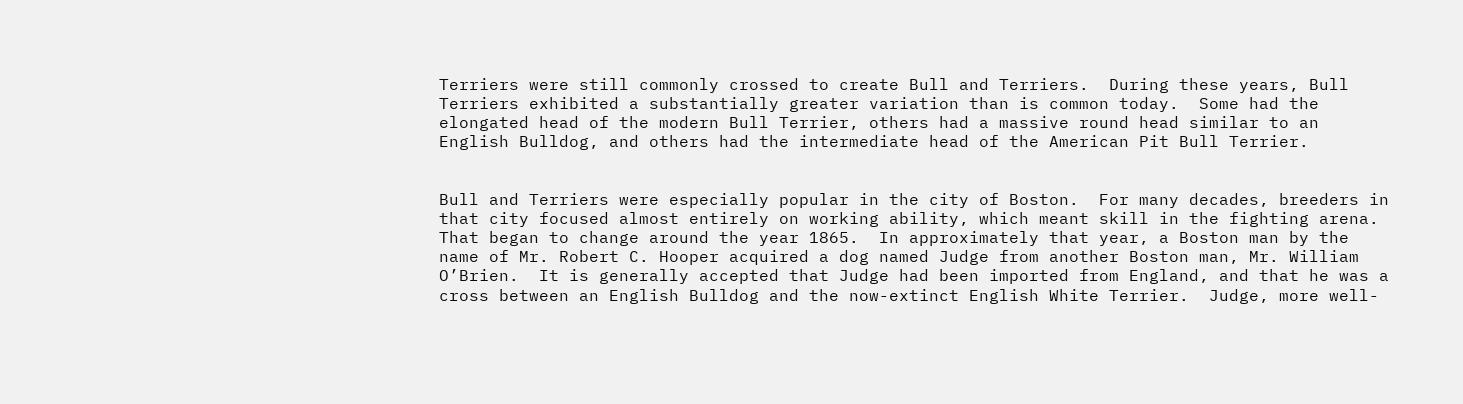Terriers were still commonly crossed to create Bull and Terriers.  During these years, Bull Terriers exhibited a substantially greater variation than is common today.  Some had the elongated head of the modern Bull Terrier, others had a massive round head similar to an English Bulldog, and others had the intermediate head of the American Pit Bull Terrier.


Bull and Terriers were especially popular in the city of Boston.  For many decades, breeders in that city focused almost entirely on working ability, which meant skill in the fighting arena.  That began to change around the year 1865.  In approximately that year, a Boston man by the name of Mr. Robert C. Hooper acquired a dog named Judge from another Boston man, Mr. William O’Brien.  It is generally accepted that Judge had been imported from England, and that he was a cross between an English Bulldog and the now-extinct English White Terrier.  Judge, more well-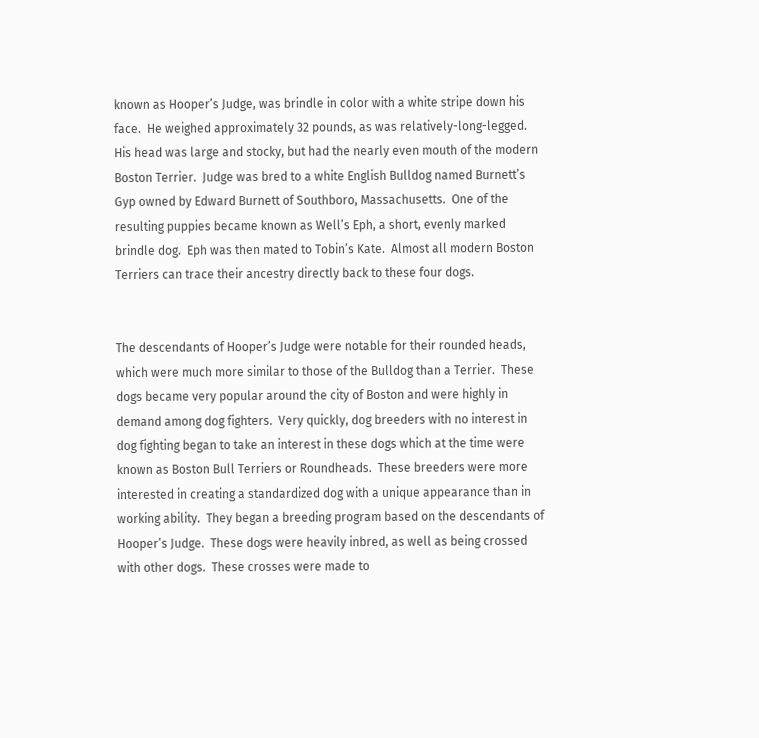known as Hooper’s Judge, was brindle in color with a white stripe down his face.  He weighed approximately 32 pounds, as was relatively-long-legged.  His head was large and stocky, but had the nearly even mouth of the modern Boston Terrier.  Judge was bred to a white English Bulldog named Burnett’s Gyp owned by Edward Burnett of Southboro, Massachusetts.  One of the resulting puppies became known as Well’s Eph, a short, evenly marked brindle dog.  Eph was then mated to Tobin’s Kate.  Almost all modern Boston Terriers can trace their ancestry directly back to these four dogs.


The descendants of Hooper’s Judge were notable for their rounded heads, which were much more similar to those of the Bulldog than a Terrier.  These dogs became very popular around the city of Boston and were highly in demand among dog fighters.  Very quickly, dog breeders with no interest in dog fighting began to take an interest in these dogs which at the time were known as Boston Bull Terriers or Roundheads.  These breeders were more interested in creating a standardized dog with a unique appearance than in working ability.  They began a breeding program based on the descendants of Hooper’s Judge.  These dogs were heavily inbred, as well as being crossed with other dogs.  These crosses were made to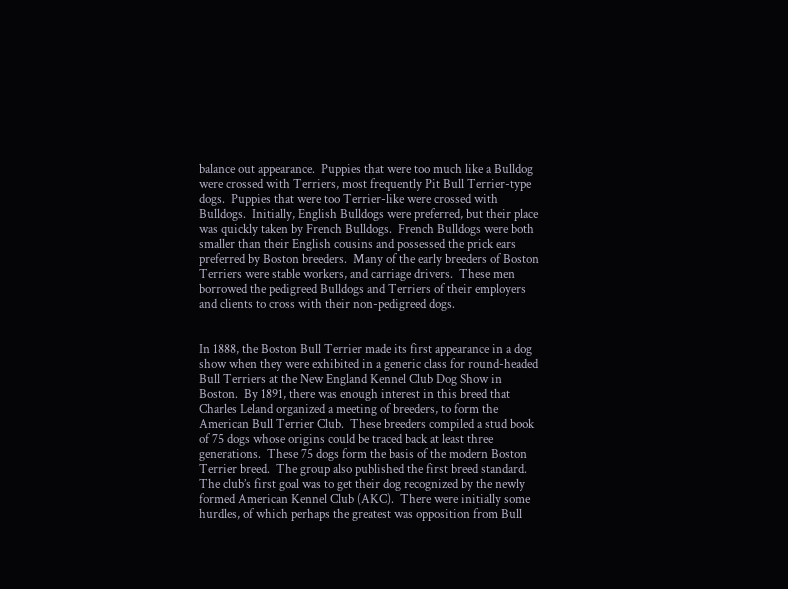balance out appearance.  Puppies that were too much like a Bulldog were crossed with Terriers, most frequently Pit Bull Terrier-type dogs.  Puppies that were too Terrier-like were crossed with Bulldogs.  Initially, English Bulldogs were preferred, but their place was quickly taken by French Bulldogs.  French Bulldogs were both smaller than their English cousins and possessed the prick ears preferred by Boston breeders.  Many of the early breeders of Boston Terriers were stable workers, and carriage drivers.  These men borrowed the pedigreed Bulldogs and Terriers of their employers and clients to cross with their non-pedigreed dogs.


In 1888, the Boston Bull Terrier made its first appearance in a dog show when they were exhibited in a generic class for round-headed Bull Terriers at the New England Kennel Club Dog Show in Boston.  By 1891, there was enough interest in this breed that Charles Leland organized a meeting of breeders, to form the American Bull Terrier Club.  These breeders compiled a stud book of 75 dogs whose origins could be traced back at least three generations.  These 75 dogs form the basis of the modern Boston Terrier breed.  The group also published the first breed standard.  The club’s first goal was to get their dog recognized by the newly formed American Kennel Club (AKC).  There were initially some hurdles, of which perhaps the greatest was opposition from Bull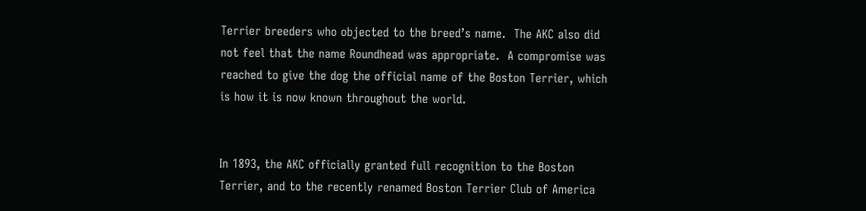Terrier breeders who objected to the breed’s name.  The AKC also did not feel that the name Roundhead was appropriate.  A compromise was reached to give the dog the official name of the Boston Terrier, which is how it is now known throughout the world.


In 1893, the AKC officially granted full recognition to the Boston Terrier, and to the recently renamed Boston Terrier Club of America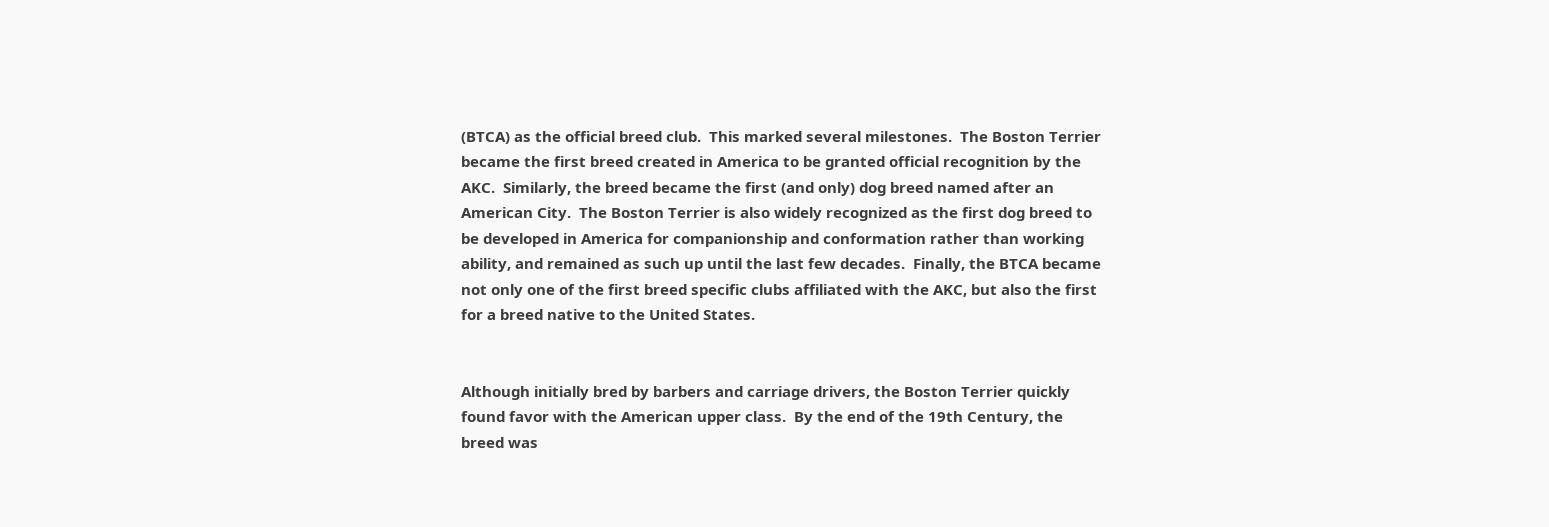(BTCA) as the official breed club.  This marked several milestones.  The Boston Terrier became the first breed created in America to be granted official recognition by the AKC.  Similarly, the breed became the first (and only) dog breed named after an American City.  The Boston Terrier is also widely recognized as the first dog breed to be developed in America for companionship and conformation rather than working ability, and remained as such up until the last few decades.  Finally, the BTCA became not only one of the first breed specific clubs affiliated with the AKC, but also the first for a breed native to the United States.


Although initially bred by barbers and carriage drivers, the Boston Terrier quickly found favor with the American upper class.  By the end of the 19th Century, the breed was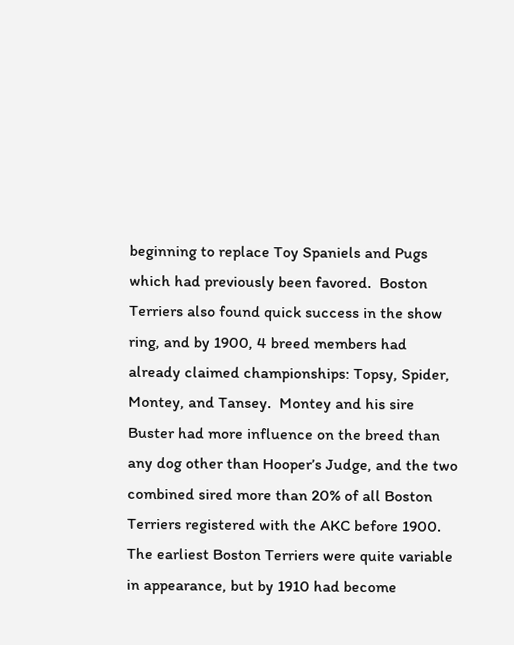beginning to replace Toy Spaniels and Pugs which had previously been favored.  Boston Terriers also found quick success in the show ring, and by 1900, 4 breed members had already claimed championships: Topsy, Spider, Montey, and Tansey.  Montey and his sire Buster had more influence on the breed than any dog other than Hooper’s Judge, and the two combined sired more than 20% of all Boston Terriers registered with the AKC before 1900.  The earliest Boston Terriers were quite variable in appearance, but by 1910 had become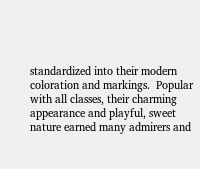standardized into their modern coloration and markings.  Popular with all classes, their charming appearance and playful, sweet nature earned many admirers and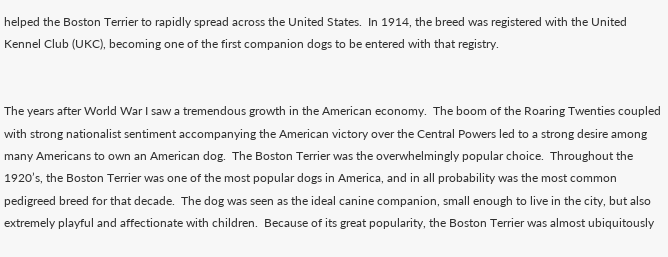helped the Boston Terrier to rapidly spread across the United States.  In 1914, the breed was registered with the United Kennel Club (UKC), becoming one of the first companion dogs to be entered with that registry.


The years after World War I saw a tremendous growth in the American economy.  The boom of the Roaring Twenties coupled with strong nationalist sentiment accompanying the American victory over the Central Powers led to a strong desire among many Americans to own an American dog.  The Boston Terrier was the overwhelmingly popular choice.  Throughout the 1920’s, the Boston Terrier was one of the most popular dogs in America, and in all probability was the most common pedigreed breed for that decade.  The dog was seen as the ideal canine companion, small enough to live in the city, but also extremely playful and affectionate with children.  Because of its great popularity, the Boston Terrier was almost ubiquitously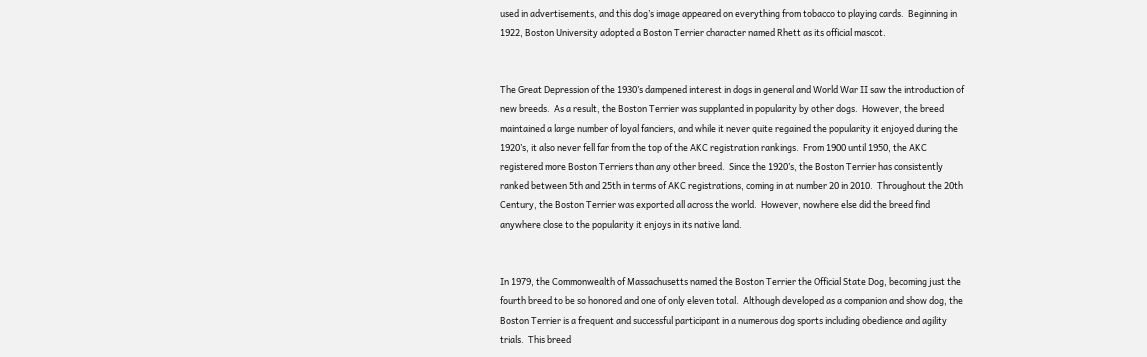used in advertisements, and this dog’s image appeared on everything from tobacco to playing cards.  Beginning in 1922, Boston University adopted a Boston Terrier character named Rhett as its official mascot.


The Great Depression of the 1930’s dampened interest in dogs in general and World War II saw the introduction of new breeds.  As a result, the Boston Terrier was supplanted in popularity by other dogs.  However, the breed maintained a large number of loyal fanciers, and while it never quite regained the popularity it enjoyed during the 1920’s, it also never fell far from the top of the AKC registration rankings.  From 1900 until 1950, the AKC registered more Boston Terriers than any other breed.  Since the 1920’s, the Boston Terrier has consistently ranked between 5th and 25th in terms of AKC registrations, coming in at number 20 in 2010.  Throughout the 20th Century, the Boston Terrier was exported all across the world.  However, nowhere else did the breed find anywhere close to the popularity it enjoys in its native land.


In 1979, the Commonwealth of Massachusetts named the Boston Terrier the Official State Dog, becoming just the fourth breed to be so honored and one of only eleven total.  Although developed as a companion and show dog, the Boston Terrier is a frequent and successful participant in a numerous dog sports including obedience and agility trials.  This breed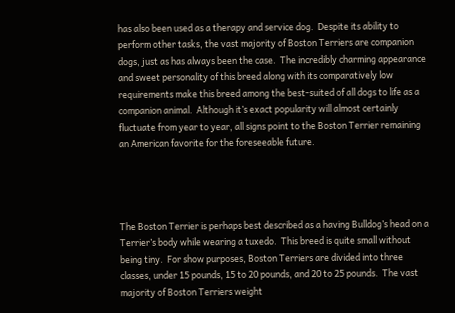has also been used as a therapy and service dog.  Despite its ability to perform other tasks, the vast majority of Boston Terriers are companion dogs, just as has always been the case.  The incredibly charming appearance and sweet personality of this breed along with its comparatively low requirements make this breed among the best-suited of all dogs to life as a companion animal.  Although it’s exact popularity will almost certainly fluctuate from year to year, all signs point to the Boston Terrier remaining an American favorite for the foreseeable future.




The Boston Terrier is perhaps best described as a having Bulldog’s head on a Terrier’s body while wearing a tuxedo.  This breed is quite small without being tiny.  For show purposes, Boston Terriers are divided into three classes, under 15 pounds, 15 to 20 pounds, and 20 to 25 pounds.  The vast majority of Boston Terriers weight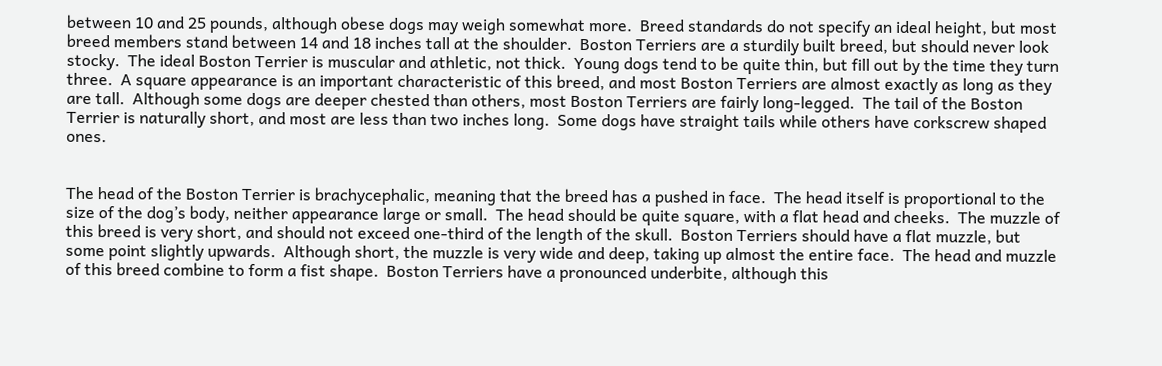between 10 and 25 pounds, although obese dogs may weigh somewhat more.  Breed standards do not specify an ideal height, but most breed members stand between 14 and 18 inches tall at the shoulder.  Boston Terriers are a sturdily built breed, but should never look stocky.  The ideal Boston Terrier is muscular and athletic, not thick.  Young dogs tend to be quite thin, but fill out by the time they turn three.  A square appearance is an important characteristic of this breed, and most Boston Terriers are almost exactly as long as they are tall.  Although some dogs are deeper chested than others, most Boston Terriers are fairly long-legged.  The tail of the Boston Terrier is naturally short, and most are less than two inches long.  Some dogs have straight tails while others have corkscrew shaped ones.


The head of the Boston Terrier is brachycephalic, meaning that the breed has a pushed in face.  The head itself is proportional to the size of the dog’s body, neither appearance large or small.  The head should be quite square, with a flat head and cheeks.  The muzzle of this breed is very short, and should not exceed one-third of the length of the skull.  Boston Terriers should have a flat muzzle, but some point slightly upwards.  Although short, the muzzle is very wide and deep, taking up almost the entire face.  The head and muzzle of this breed combine to form a fist shape.  Boston Terriers have a pronounced underbite, although this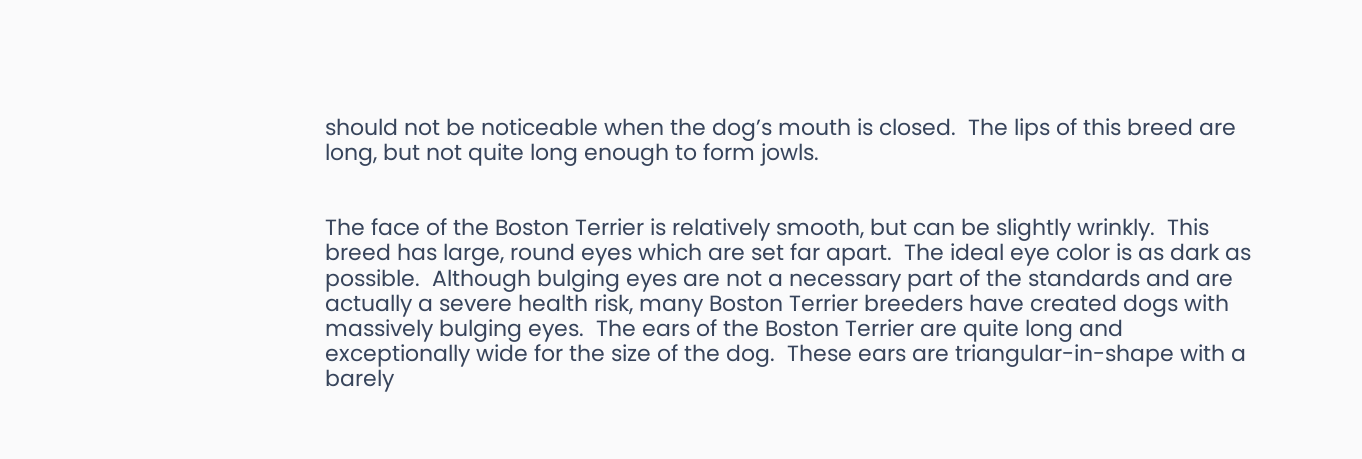should not be noticeable when the dog’s mouth is closed.  The lips of this breed are long, but not quite long enough to form jowls.


The face of the Boston Terrier is relatively smooth, but can be slightly wrinkly.  This breed has large, round eyes which are set far apart.  The ideal eye color is as dark as possible.  Although bulging eyes are not a necessary part of the standards and are actually a severe health risk, many Boston Terrier breeders have created dogs with massively bulging eyes.  The ears of the Boston Terrier are quite long and exceptionally wide for the size of the dog.  These ears are triangular-in-shape with a barely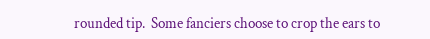rounded tip.  Some fanciers choose to crop the ears to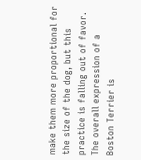make them more proportional for the size of the dog, but this practice is falling out of favor.  The overall expression of a Boston Terrier is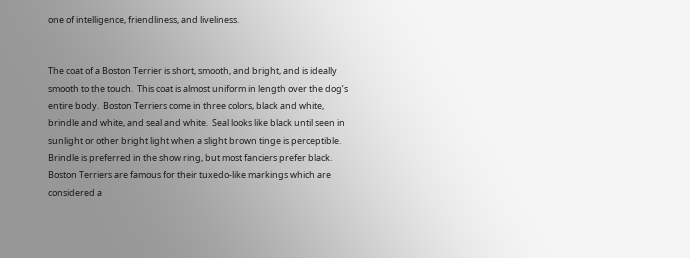one of intelligence, friendliness, and liveliness.


The coat of a Boston Terrier is short, smooth, and bright, and is ideally smooth to the touch.  This coat is almost uniform in length over the dog’s entire body.  Boston Terriers come in three colors, black and white, brindle and white, and seal and white.  Seal looks like black until seen in sunlight or other bright light when a slight brown tinge is perceptible.  Brindle is preferred in the show ring, but most fanciers prefer black.  Boston Terriers are famous for their tuxedo-like markings which are considered a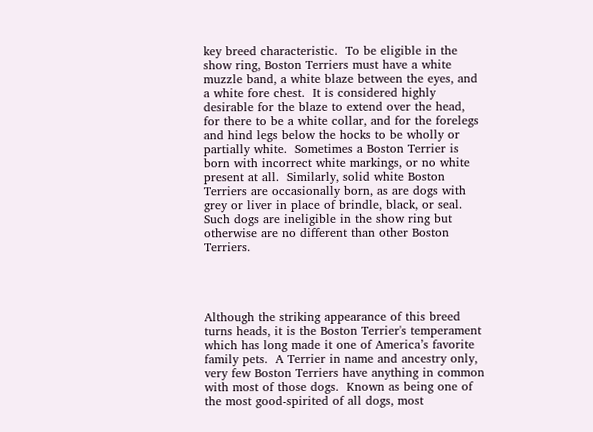key breed characteristic.  To be eligible in the show ring, Boston Terriers must have a white muzzle band, a white blaze between the eyes, and a white fore chest.  It is considered highly desirable for the blaze to extend over the head, for there to be a white collar, and for the forelegs and hind legs below the hocks to be wholly or partially white.  Sometimes a Boston Terrier is born with incorrect white markings, or no white present at all.  Similarly, solid white Boston Terriers are occasionally born, as are dogs with grey or liver in place of brindle, black, or seal.  Such dogs are ineligible in the show ring but otherwise are no different than other Boston Terriers.




Although the striking appearance of this breed turns heads, it is the Boston Terrier's temperament which has long made it one of America’s favorite family pets.  A Terrier in name and ancestry only, very few Boston Terriers have anything in common with most of those dogs.  Known as being one of the most good-spirited of all dogs, most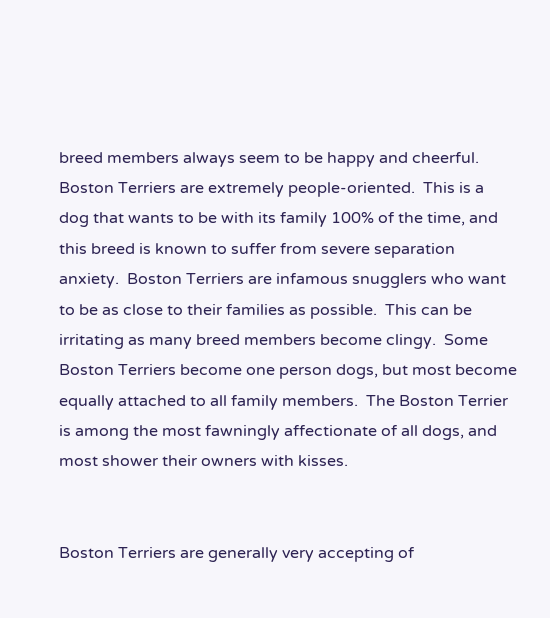breed members always seem to be happy and cheerful.  Boston Terriers are extremely people-oriented.  This is a dog that wants to be with its family 100% of the time, and this breed is known to suffer from severe separation anxiety.  Boston Terriers are infamous snugglers who want to be as close to their families as possible.  This can be irritating as many breed members become clingy.  Some Boston Terriers become one person dogs, but most become equally attached to all family members.  The Boston Terrier is among the most fawningly affectionate of all dogs, and most shower their owners with kisses.


Boston Terriers are generally very accepting of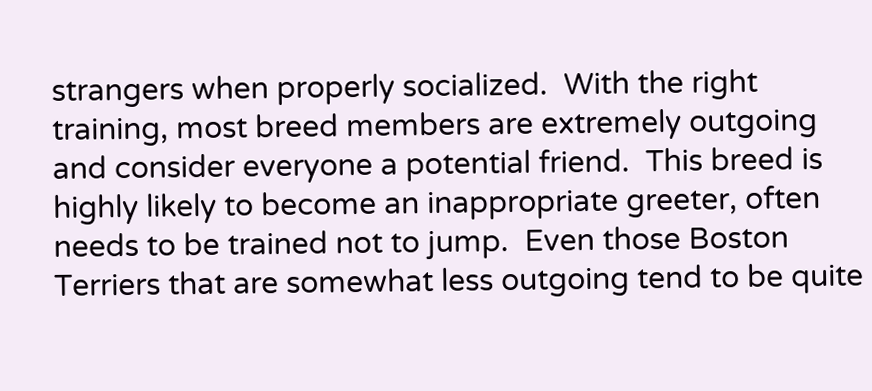strangers when properly socialized.  With the right training, most breed members are extremely outgoing and consider everyone a potential friend.  This breed is highly likely to become an inappropriate greeter, often needs to be trained not to jump.  Even those Boston Terriers that are somewhat less outgoing tend to be quite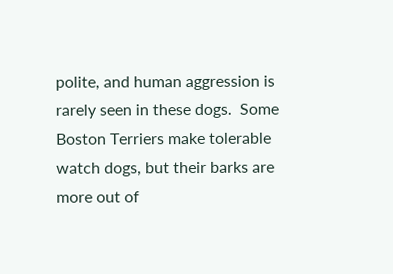polite, and human aggression is rarely seen in these dogs.  Some Boston Terriers make tolerable watch dogs, but their barks are more out of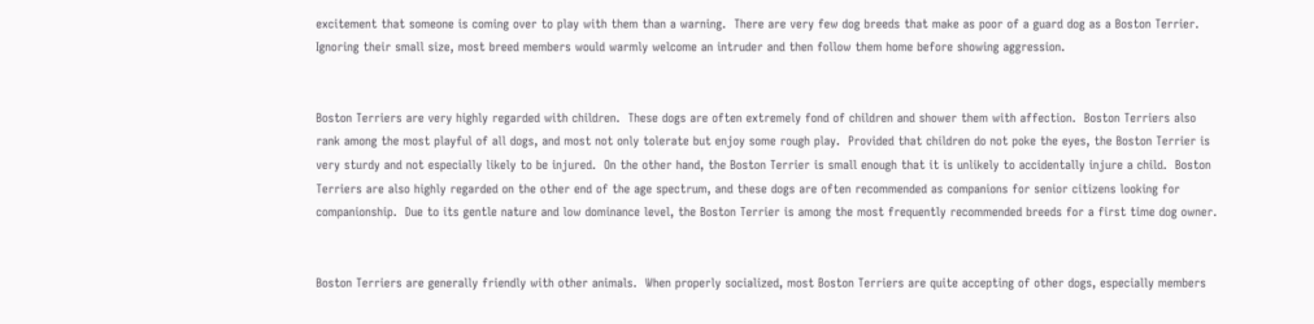excitement that someone is coming over to play with them than a warning.  There are very few dog breeds that make as poor of a guard dog as a Boston Terrier.  Ignoring their small size, most breed members would warmly welcome an intruder and then follow them home before showing aggression.


Boston Terriers are very highly regarded with children.  These dogs are often extremely fond of children and shower them with affection.  Boston Terriers also rank among the most playful of all dogs, and most not only tolerate but enjoy some rough play.  Provided that children do not poke the eyes, the Boston Terrier is very sturdy and not especially likely to be injured.  On the other hand, the Boston Terrier is small enough that it is unlikely to accidentally injure a child.  Boston Terriers are also highly regarded on the other end of the age spectrum, and these dogs are often recommended as companions for senior citizens looking for companionship.  Due to its gentle nature and low dominance level, the Boston Terrier is among the most frequently recommended breeds for a first time dog owner.


Boston Terriers are generally friendly with other animals.  When properly socialized, most Boston Terriers are quite accepting of other dogs, especially members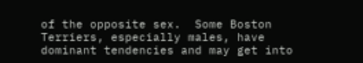of the opposite sex.  Some Boston Terriers, especially males, have dominant tendencies and may get into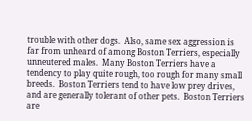trouble with other dogs.  Also, same sex aggression is far from unheard of among Boston Terriers, especially unneutered males.  Many Boston Terriers have a tendency to play quite rough, too rough for many small breeds.  Boston Terriers tend to have low prey drives, and are generally tolerant of other pets.  Boston Terriers are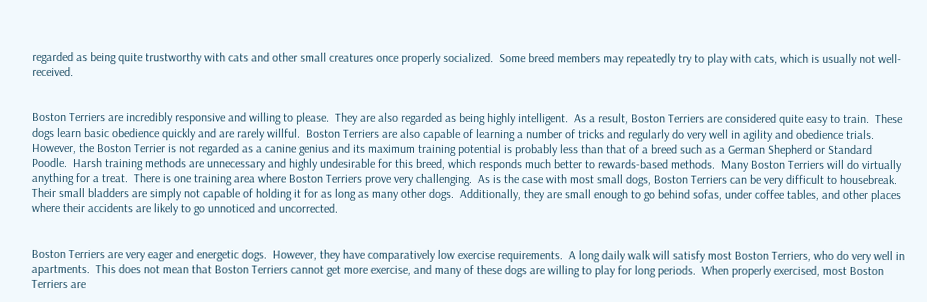regarded as being quite trustworthy with cats and other small creatures once properly socialized.  Some breed members may repeatedly try to play with cats, which is usually not well-received.


Boston Terriers are incredibly responsive and willing to please.  They are also regarded as being highly intelligent.  As a result, Boston Terriers are considered quite easy to train.  These dogs learn basic obedience quickly and are rarely willful.  Boston Terriers are also capable of learning a number of tricks and regularly do very well in agility and obedience trials.  However, the Boston Terrier is not regarded as a canine genius and its maximum training potential is probably less than that of a breed such as a German Shepherd or Standard Poodle.  Harsh training methods are unnecessary and highly undesirable for this breed, which responds much better to rewards-based methods.  Many Boston Terriers will do virtually anything for a treat.  There is one training area where Boston Terriers prove very challenging.  As is the case with most small dogs, Boston Terriers can be very difficult to housebreak.  Their small bladders are simply not capable of holding it for as long as many other dogs.  Additionally, they are small enough to go behind sofas, under coffee tables, and other places where their accidents are likely to go unnoticed and uncorrected.


Boston Terriers are very eager and energetic dogs.  However, they have comparatively low exercise requirements.  A long daily walk will satisfy most Boston Terriers, who do very well in apartments.  This does not mean that Boston Terriers cannot get more exercise, and many of these dogs are willing to play for long periods.  When properly exercised, most Boston Terriers are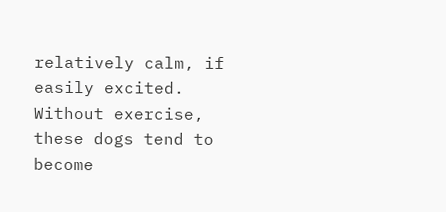relatively calm, if easily excited.  Without exercise, these dogs tend to become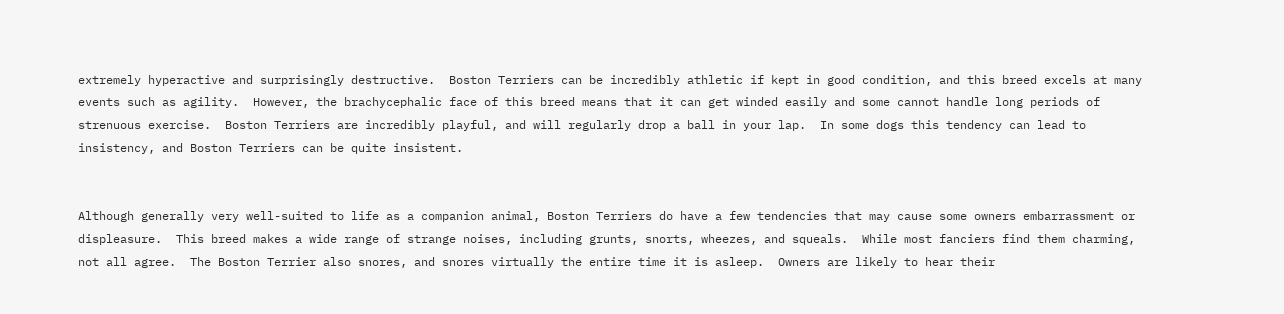extremely hyperactive and surprisingly destructive.  Boston Terriers can be incredibly athletic if kept in good condition, and this breed excels at many events such as agility.  However, the brachycephalic face of this breed means that it can get winded easily and some cannot handle long periods of strenuous exercise.  Boston Terriers are incredibly playful, and will regularly drop a ball in your lap.  In some dogs this tendency can lead to insistency, and Boston Terriers can be quite insistent.


Although generally very well-suited to life as a companion animal, Boston Terriers do have a few tendencies that may cause some owners embarrassment or displeasure.  This breed makes a wide range of strange noises, including grunts, snorts, wheezes, and squeals.  While most fanciers find them charming, not all agree.  The Boston Terrier also snores, and snores virtually the entire time it is asleep.  Owners are likely to hear their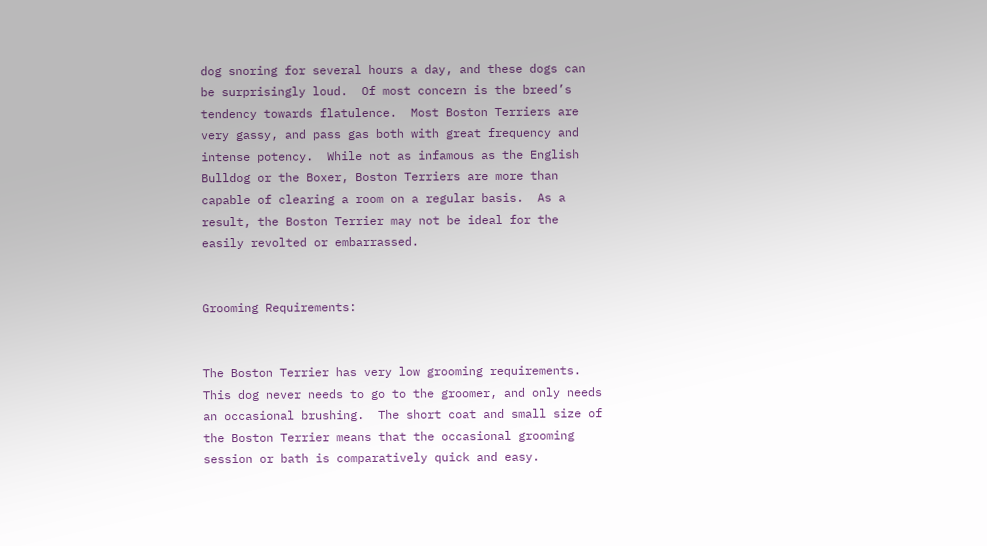dog snoring for several hours a day, and these dogs can be surprisingly loud.  Of most concern is the breed’s tendency towards flatulence.  Most Boston Terriers are very gassy, and pass gas both with great frequency and intense potency.  While not as infamous as the English Bulldog or the Boxer, Boston Terriers are more than capable of clearing a room on a regular basis.  As a result, the Boston Terrier may not be ideal for the easily revolted or embarrassed.


Grooming Requirements:


The Boston Terrier has very low grooming requirements.  This dog never needs to go to the groomer, and only needs an occasional brushing.  The short coat and small size of the Boston Terrier means that the occasional grooming session or bath is comparatively quick and easy.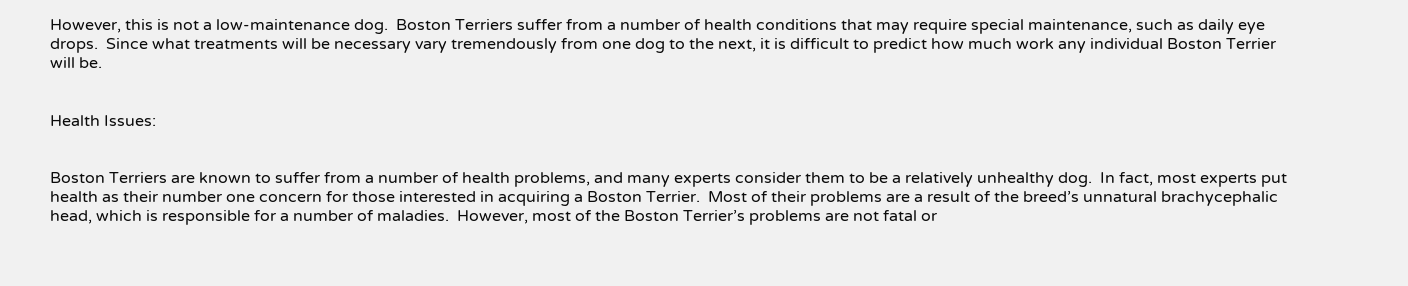However, this is not a low-maintenance dog.  Boston Terriers suffer from a number of health conditions that may require special maintenance, such as daily eye drops.  Since what treatments will be necessary vary tremendously from one dog to the next, it is difficult to predict how much work any individual Boston Terrier will be.


Health Issues:


Boston Terriers are known to suffer from a number of health problems, and many experts consider them to be a relatively unhealthy dog.  In fact, most experts put health as their number one concern for those interested in acquiring a Boston Terrier.  Most of their problems are a result of the breed’s unnatural brachycephalic head, which is responsible for a number of maladies.  However, most of the Boston Terrier’s problems are not fatal or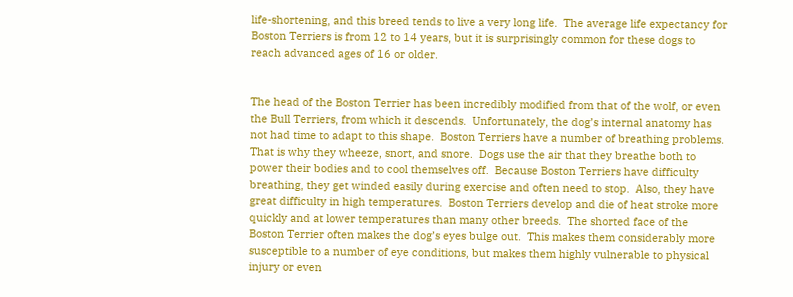life-shortening, and this breed tends to live a very long life.  The average life expectancy for Boston Terriers is from 12 to 14 years, but it is surprisingly common for these dogs to reach advanced ages of 16 or older.


The head of the Boston Terrier has been incredibly modified from that of the wolf, or even the Bull Terriers, from which it descends.  Unfortunately, the dog’s internal anatomy has not had time to adapt to this shape.  Boston Terriers have a number of breathing problems.  That is why they wheeze, snort, and snore.  Dogs use the air that they breathe both to power their bodies and to cool themselves off.  Because Boston Terriers have difficulty breathing, they get winded easily during exercise and often need to stop.  Also, they have great difficulty in high temperatures.  Boston Terriers develop and die of heat stroke more quickly and at lower temperatures than many other breeds.  The shorted face of the Boston Terrier often makes the dog’s eyes bulge out.  This makes them considerably more susceptible to a number of eye conditions, but makes them highly vulnerable to physical injury or even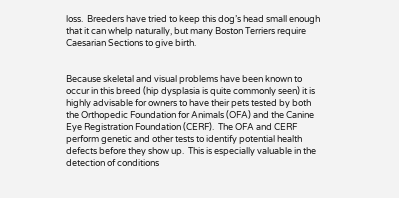loss.  Breeders have tried to keep this dog’s head small enough that it can whelp naturally, but many Boston Terriers require Caesarian Sections to give birth.


Because skeletal and visual problems have been known to occur in this breed (hip dysplasia is quite commonly seen) it is highly advisable for owners to have their pets tested by both the Orthopedic Foundation for Animals (OFA) and the Canine Eye Registration Foundation (CERF).  The OFA and CERF perform genetic and other tests to identify potential health defects before they show up.  This is especially valuable in the detection of conditions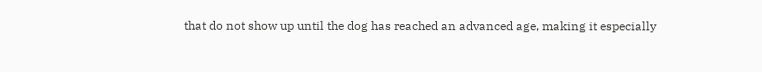that do not show up until the dog has reached an advanced age, making it especially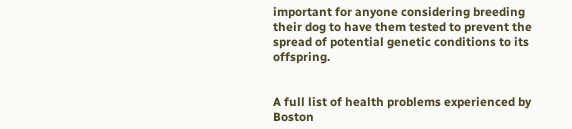important for anyone considering breeding their dog to have them tested to prevent the spread of potential genetic conditions to its offspring.


A full list of health problems experienced by Boston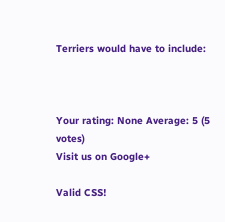Terriers would have to include:



Your rating: None Average: 5 (5 votes)
Visit us on Google+

Valid CSS!